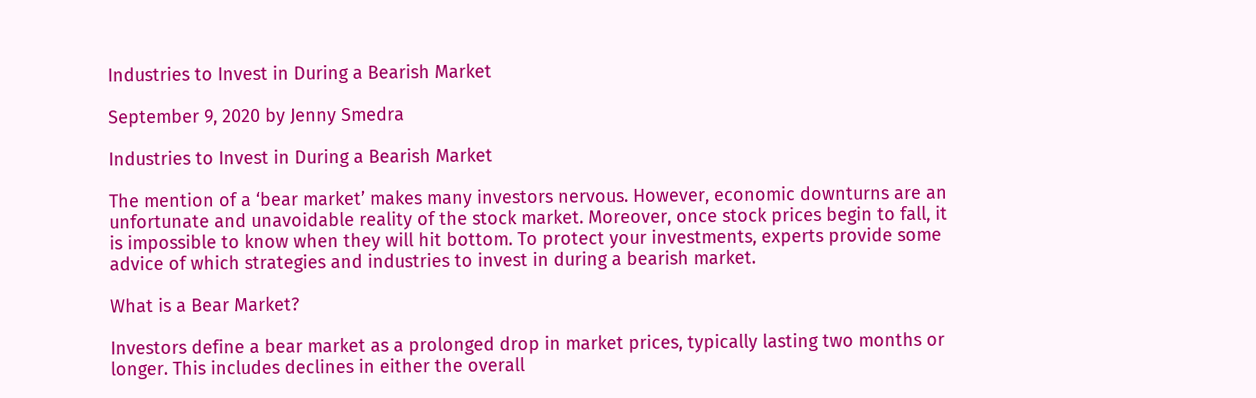Industries to Invest in During a Bearish Market

September 9, 2020 by Jenny Smedra

Industries to Invest in During a Bearish Market

The mention of a ‘bear market’ makes many investors nervous. However, economic downturns are an unfortunate and unavoidable reality of the stock market. Moreover, once stock prices begin to fall, it is impossible to know when they will hit bottom. To protect your investments, experts provide some advice of which strategies and industries to invest in during a bearish market.

What is a Bear Market?

Investors define a bear market as a prolonged drop in market prices, typically lasting two months or longer. This includes declines in either the overall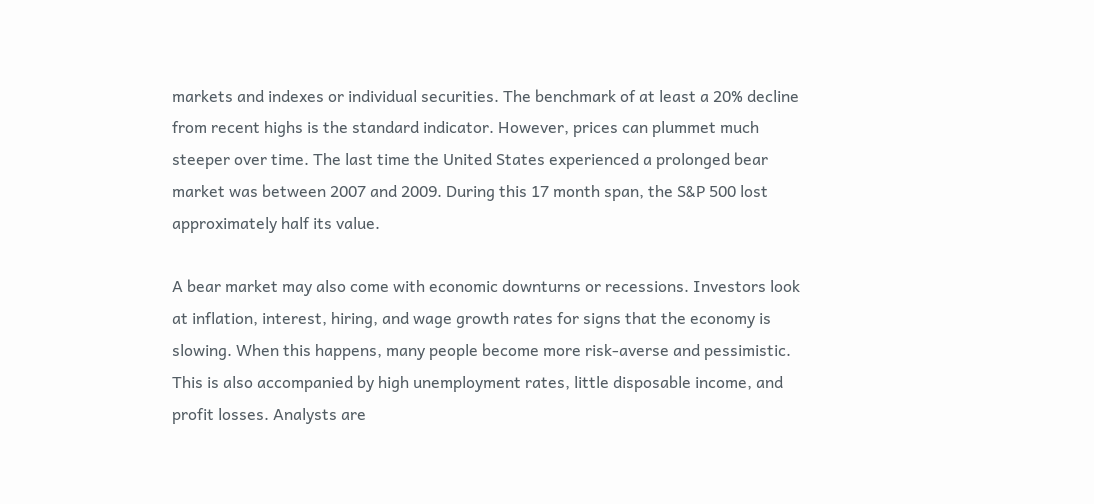markets and indexes or individual securities. The benchmark of at least a 20% decline from recent highs is the standard indicator. However, prices can plummet much steeper over time. The last time the United States experienced a prolonged bear market was between 2007 and 2009. During this 17 month span, the S&P 500 lost approximately half its value.

A bear market may also come with economic downturns or recessions. Investors look at inflation, interest, hiring, and wage growth rates for signs that the economy is slowing. When this happens, many people become more risk-averse and pessimistic. This is also accompanied by high unemployment rates, little disposable income, and profit losses. Analysts are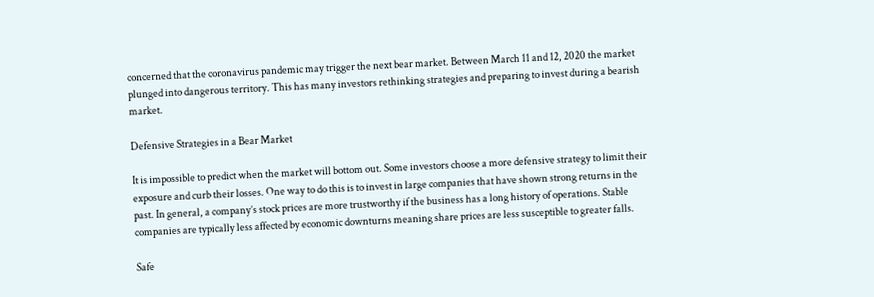concerned that the coronavirus pandemic may trigger the next bear market. Between March 11 and 12, 2020 the market plunged into dangerous territory. This has many investors rethinking strategies and preparing to invest during a bearish market.

Defensive Strategies in a Bear Market

It is impossible to predict when the market will bottom out. Some investors choose a more defensive strategy to limit their exposure and curb their losses. One way to do this is to invest in large companies that have shown strong returns in the past. In general, a company’s stock prices are more trustworthy if the business has a long history of operations. Stable companies are typically less affected by economic downturns meaning share prices are less susceptible to greater falls.

Safe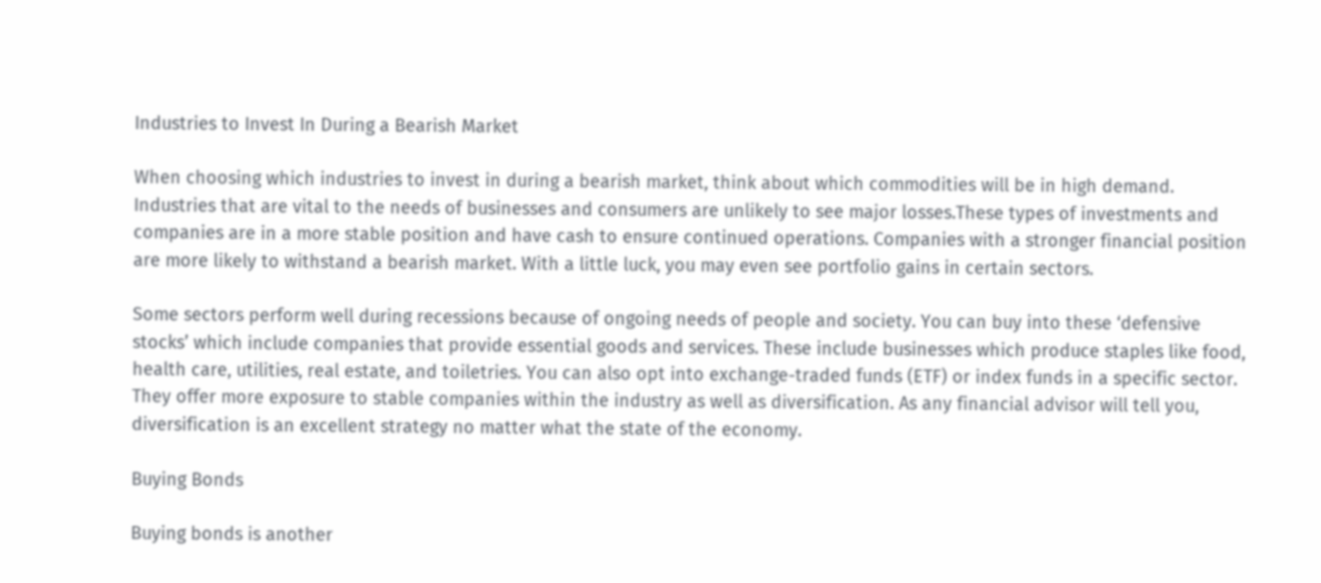Industries to Invest In During a Bearish Market

When choosing which industries to invest in during a bearish market, think about which commodities will be in high demand. Industries that are vital to the needs of businesses and consumers are unlikely to see major losses.These types of investments and companies are in a more stable position and have cash to ensure continued operations. Companies with a stronger financial position are more likely to withstand a bearish market. With a little luck, you may even see portfolio gains in certain sectors.

Some sectors perform well during recessions because of ongoing needs of people and society. You can buy into these ‘defensive stocks’ which include companies that provide essential goods and services. These include businesses which produce staples like food, health care, utilities, real estate, and toiletries. You can also opt into exchange-traded funds (ETF) or index funds in a specific sector. They offer more exposure to stable companies within the industry as well as diversification. As any financial advisor will tell you, diversification is an excellent strategy no matter what the state of the economy.

Buying Bonds

Buying bonds is another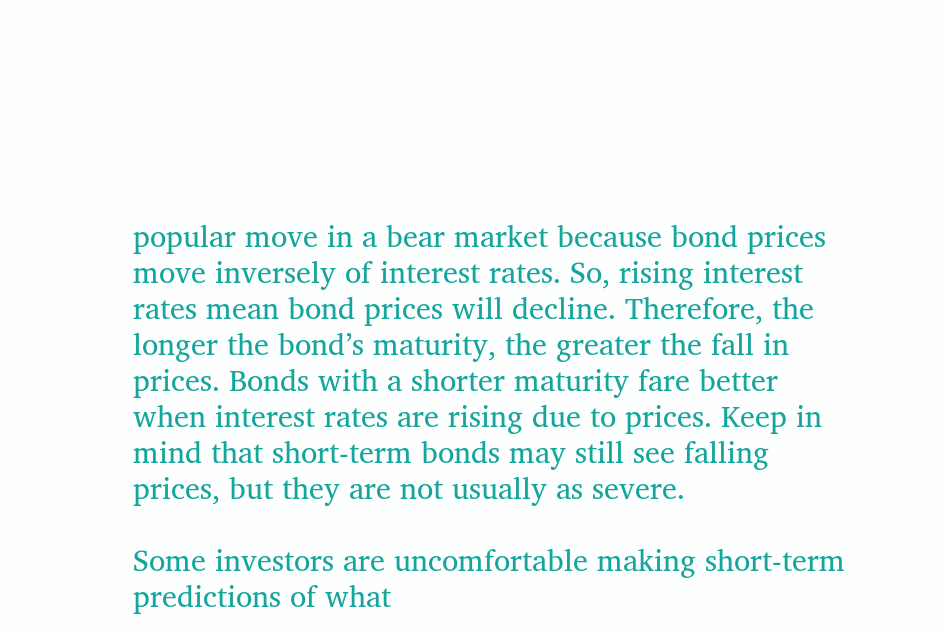popular move in a bear market because bond prices move inversely of interest rates. So, rising interest rates mean bond prices will decline. Therefore, the longer the bond’s maturity, the greater the fall in prices. Bonds with a shorter maturity fare better when interest rates are rising due to prices. Keep in mind that short-term bonds may still see falling prices, but they are not usually as severe.

Some investors are uncomfortable making short-term predictions of what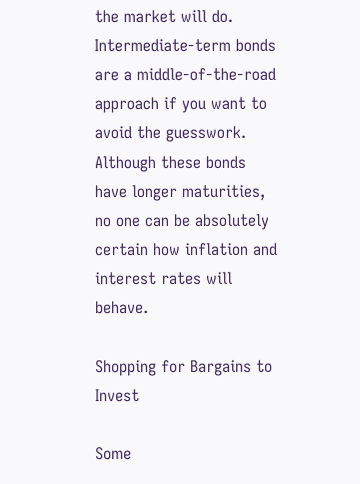the market will do. Intermediate-term bonds are a middle-of-the-road approach if you want to avoid the guesswork. Although these bonds have longer maturities, no one can be absolutely certain how inflation and interest rates will behave.

Shopping for Bargains to Invest

Some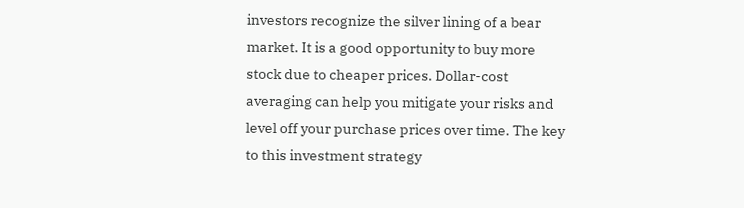investors recognize the silver lining of a bear market. It is a good opportunity to buy more stock due to cheaper prices. Dollar-cost averaging can help you mitigate your risks and level off your purchase prices over time. The key to this investment strategy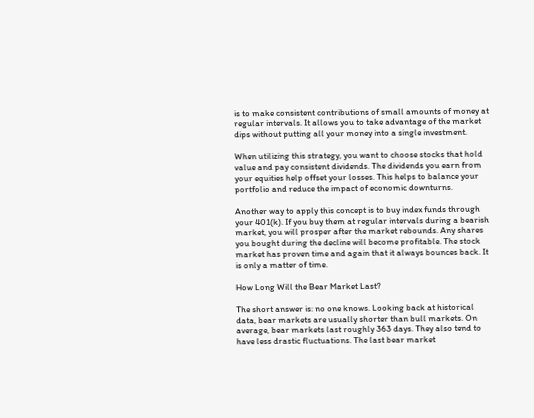is to make consistent contributions of small amounts of money at regular intervals. It allows you to take advantage of the market dips without putting all your money into a single investment.

When utilizing this strategy, you want to choose stocks that hold value and pay consistent dividends. The dividends you earn from your equities help offset your losses. This helps to balance your portfolio and reduce the impact of economic downturns.

Another way to apply this concept is to buy index funds through your 401(k). If you buy them at regular intervals during a bearish market, you will prosper after the market rebounds. Any shares you bought during the decline will become profitable. The stock market has proven time and again that it always bounces back. It is only a matter of time.

How Long Will the Bear Market Last?

The short answer is: no one knows. Looking back at historical data, bear markets are usually shorter than bull markets. On average, bear markets last roughly 363 days. They also tend to have less drastic fluctuations. The last bear market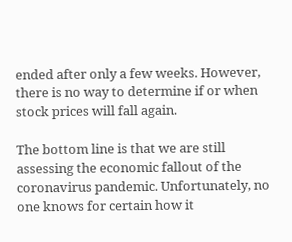ended after only a few weeks. However, there is no way to determine if or when stock prices will fall again.

The bottom line is that we are still assessing the economic fallout of the coronavirus pandemic. Unfortunately, no one knows for certain how it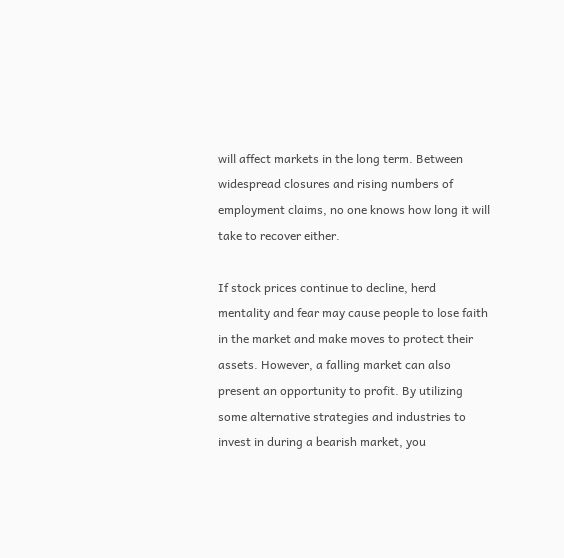will affect markets in the long term. Between widespread closures and rising numbers of employment claims, no one knows how long it will take to recover either.

If stock prices continue to decline, herd mentality and fear may cause people to lose faith in the market and make moves to protect their assets. However, a falling market can also present an opportunity to profit. By utilizing some alternative strategies and industries to invest in during a bearish market, you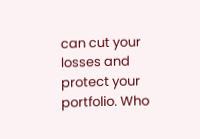can cut your losses and protect your portfolio. Who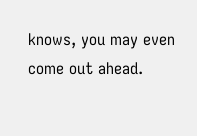knows, you may even come out ahead.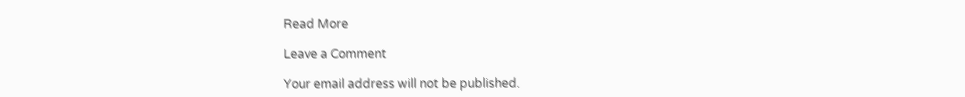Read More

Leave a Comment

Your email address will not be published.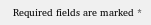Required fields are marked *